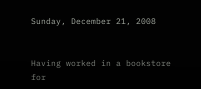Sunday, December 21, 2008


Having worked in a bookstore for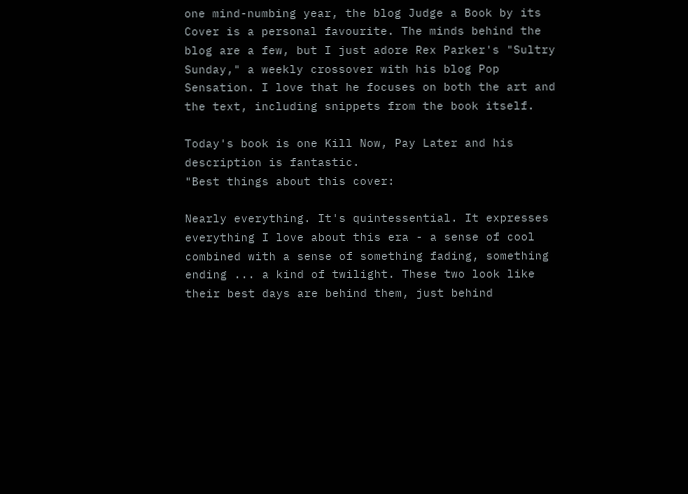one mind-numbing year, the blog Judge a Book by its Cover is a personal favourite. The minds behind the blog are a few, but I just adore Rex Parker's "Sultry Sunday," a weekly crossover with his blog Pop Sensation. I love that he focuses on both the art and the text, including snippets from the book itself.

Today's book is one Kill Now, Pay Later and his description is fantastic.
"Best things about this cover:

Nearly everything. It's quintessential. It expresses everything I love about this era - a sense of cool combined with a sense of something fading, something ending ... a kind of twilight. These two look like their best days are behind them, just behind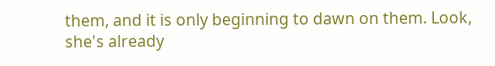them, and it is only beginning to dawn on them. Look, she's already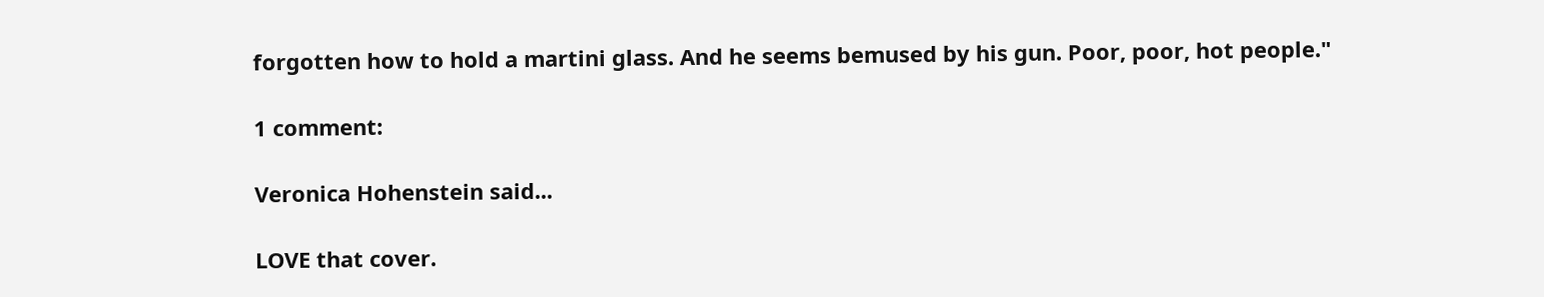forgotten how to hold a martini glass. And he seems bemused by his gun. Poor, poor, hot people."

1 comment:

Veronica Hohenstein said...

LOVE that cover.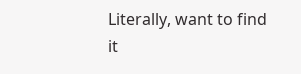Literally, want to find it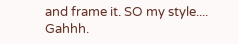and frame it. SO my style.... Gahhh.